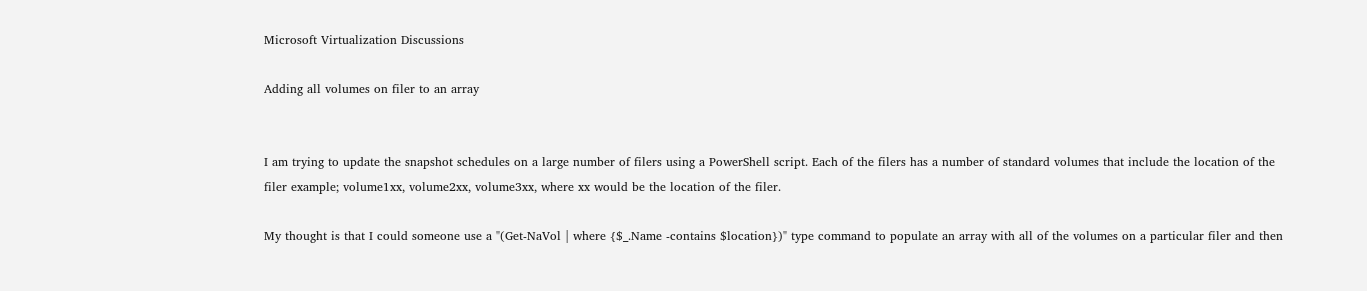Microsoft Virtualization Discussions

Adding all volumes on filer to an array


I am trying to update the snapshot schedules on a large number of filers using a PowerShell script. Each of the filers has a number of standard volumes that include the location of the filer example; volume1xx, volume2xx, volume3xx, where xx would be the location of the filer.

My thought is that I could someone use a "(Get-NaVol | where {$_.Name -contains $location})" type command to populate an array with all of the volumes on a particular filer and then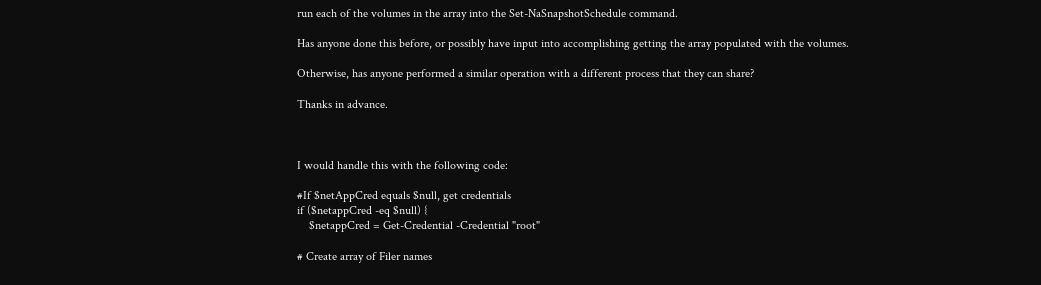run each of the volumes in the array into the Set-NaSnapshotSchedule command.

Has anyone done this before, or possibly have input into accomplishing getting the array populated with the volumes.

Otherwise, has anyone performed a similar operation with a different process that they can share?

Thanks in advance.



I would handle this with the following code:

#If $netAppCred equals $null, get credentials
if ($netappCred -eq $null) {
    $netappCred = Get-Credential -Credential "root"

# Create array of Filer names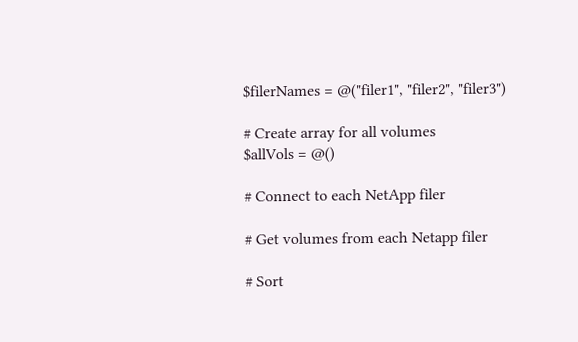$filerNames = @("filer1", "filer2", "filer3")

# Create array for all volumes
$allVols = @()

# Connect to each NetApp filer

# Get volumes from each Netapp filer

# Sort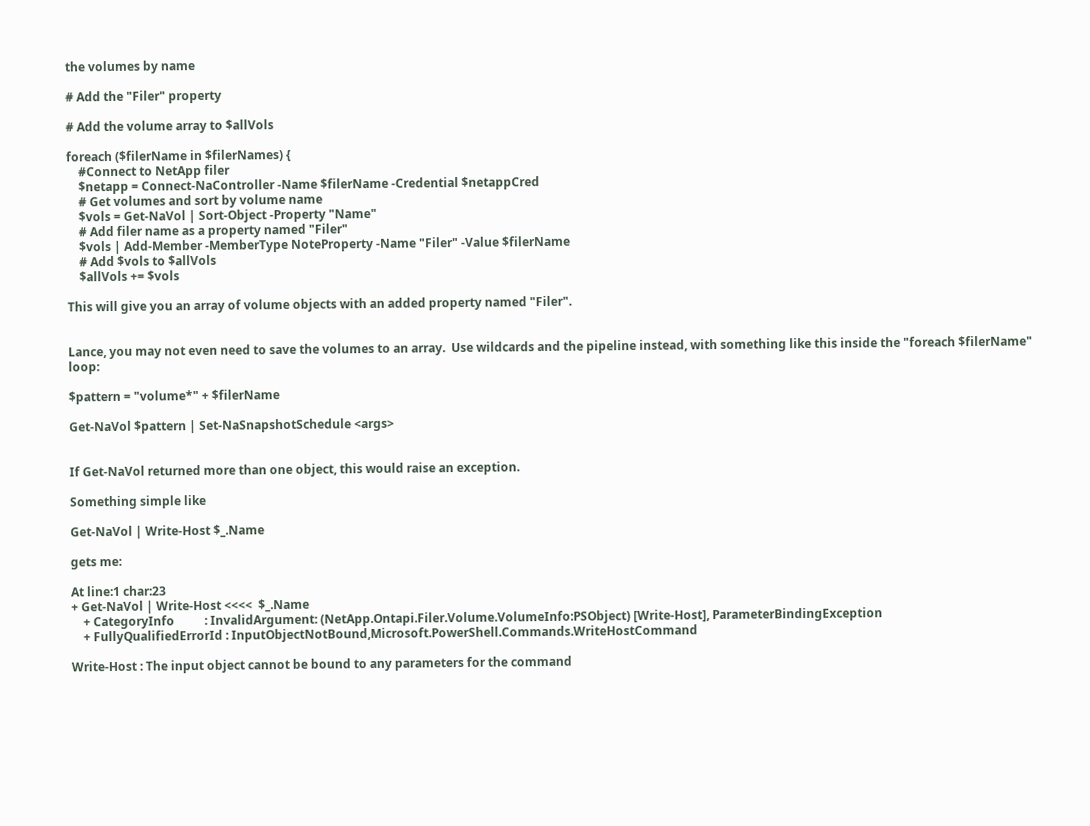the volumes by name

# Add the "Filer" property

# Add the volume array to $allVols

foreach ($filerName in $filerNames) {
    #Connect to NetApp filer
    $netapp = Connect-NaController -Name $filerName -Credential $netappCred
    # Get volumes and sort by volume name
    $vols = Get-NaVol | Sort-Object -Property "Name"
    # Add filer name as a property named "Filer"
    $vols | Add-Member -MemberType NoteProperty -Name "Filer" -Value $filerName
    # Add $vols to $allVols
    $allVols += $vols

This will give you an array of volume objects with an added property named "Filer".


Lance, you may not even need to save the volumes to an array.  Use wildcards and the pipeline instead, with something like this inside the "foreach $filerName" loop:

$pattern = "volume*" + $filerName

Get-NaVol $pattern | Set-NaSnapshotSchedule <args>


If Get-NaVol returned more than one object, this would raise an exception.

Something simple like

Get-NaVol | Write-Host $_.Name

gets me:

At line:1 char:23
+ Get-NaVol | Write-Host <<<<  $_.Name
    + CategoryInfo          : InvalidArgument: (NetApp.Ontapi.Filer.Volume.VolumeInfo:PSObject) [Write-Host], ParameterBindingException
    + FullyQualifiedErrorId : InputObjectNotBound,Microsoft.PowerShell.Commands.WriteHostCommand

Write-Host : The input object cannot be bound to any parameters for the command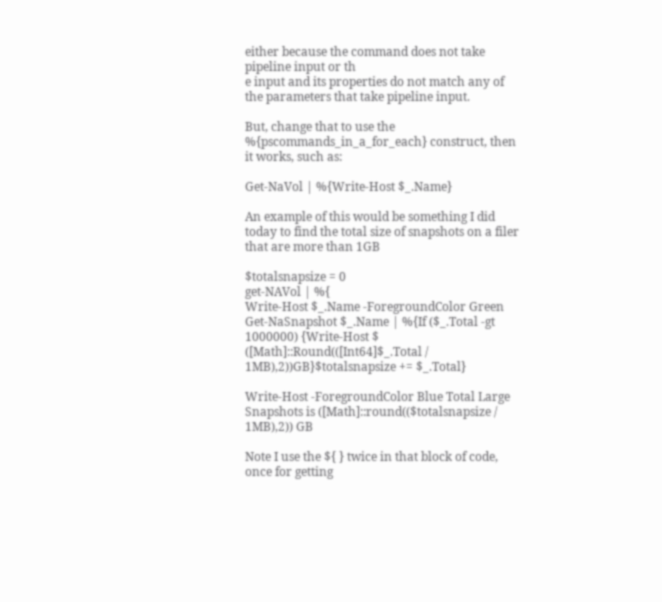either because the command does not take pipeline input or th
e input and its properties do not match any of the parameters that take pipeline input.

But, change that to use the %{pscommands_in_a_for_each} construct, then it works, such as:

Get-NaVol | %{Write-Host $_.Name}

An example of this would be something I did today to find the total size of snapshots on a filer that are more than 1GB

$totalsnapsize = 0
get-NAVol | %{
Write-Host $_.Name -ForegroundColor Green
Get-NaSnapshot $_.Name | %{If ($_.Total -gt 1000000) {Write-Host $ ([Math]::Round(([Int64]$_.Total / 1MB),2))GB}$totalsnapsize += $_.Total}

Write-Host -ForegroundColor Blue Total Large Snapshots is ([Math]::round(($totalsnapsize / 1MB),2)) GB

Note I use the ${ } twice in that block of code, once for getting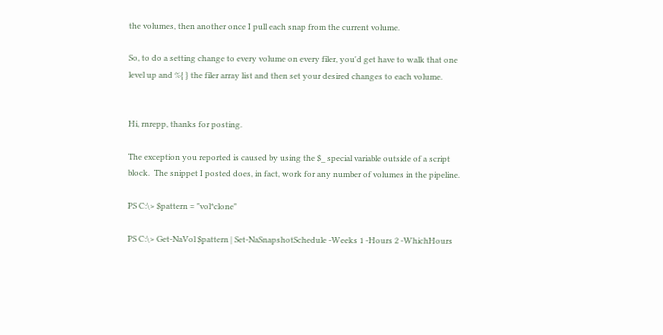the volumes, then another once I pull each snap from the current volume.

So, to do a setting change to every volume on every filer, you'd get have to walk that one level up and %{ } the filer array list and then set your desired changes to each volume.


Hi, rnrepp, thanks for posting.

The exception you reported is caused by using the $_ special variable outside of a script block.  The snippet I posted does, in fact, work for any number of volumes in the pipeline.

PS C:\> $pattern = "vol*clone"

PS C:\> Get-NaVol $pattern | Set-NaSnapshotSchedule -Weeks 1 -Hours 2 -WhichHours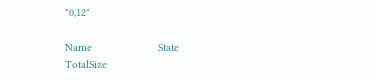"0,12"

Name                      State       TotalSize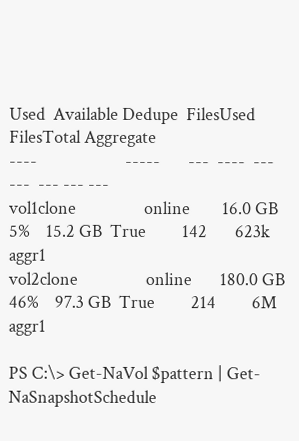Used  Available Dedupe  FilesUsed FilesTotal Aggregate
----                      -----       ---  ----  --- ---  --- --- ---
vol1clone                 online        16.0 GB    5%    15.2 GB  True         142       623k aggr1
vol2clone                 online       180.0 GB   46%    97.3 GB  True         214         6M aggr1

PS C:\> Get-NaVol $pattern | Get-NaSnapshotSchedule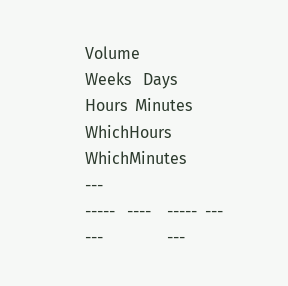Volume                          Weeks   Days    Hours  Minutes WhichHours                WhichMinutes
---                          -----   ----    -----  --- ---                ---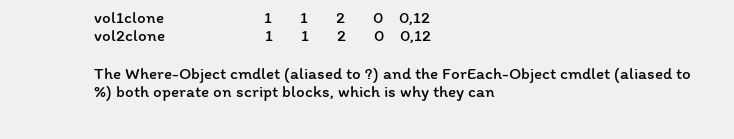vol1clone                         1       1       2       0    0,12
vol2clone                         1       1       2       0    0,12

The Where-Object cmdlet (aliased to ?) and the ForEach-Object cmdlet (aliased to %) both operate on script blocks, which is why they can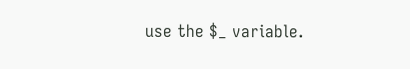use the $_ variable.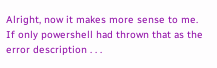Alright, now it makes more sense to me. If only powershell had thrown that as the error description . . .